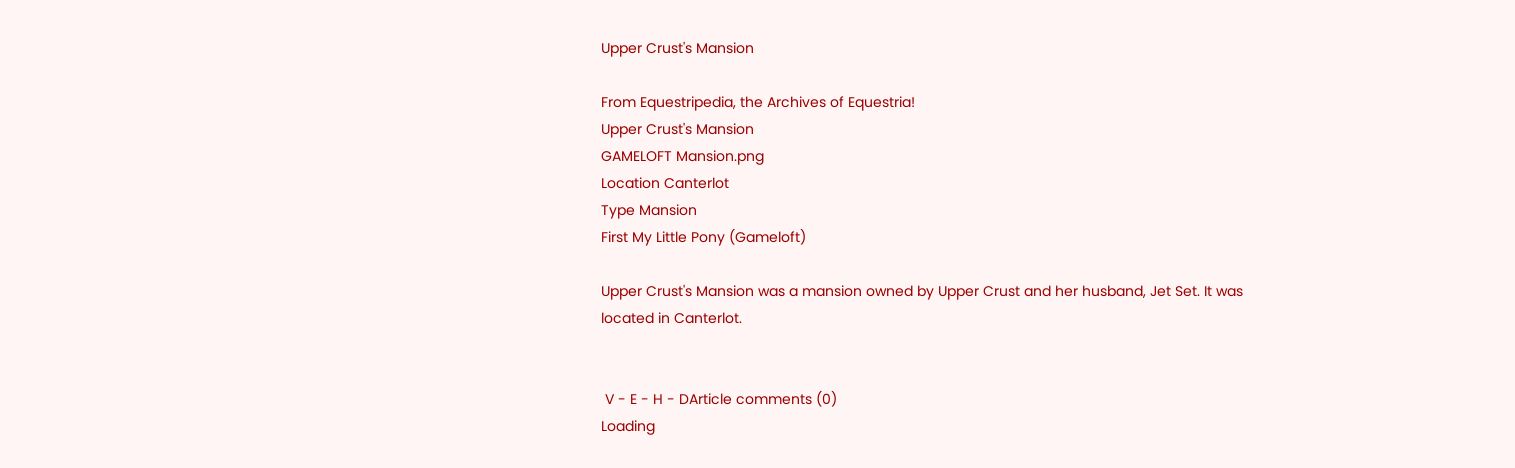Upper Crust's Mansion

From Equestripedia, the Archives of Equestria!
Upper Crust's Mansion
GAMELOFT Mansion.png
Location Canterlot
Type Mansion
First My Little Pony (Gameloft)

Upper Crust's Mansion was a mansion owned by Upper Crust and her husband, Jet Set. It was located in Canterlot.


 V - E - H - DArticle comments (0)
Loading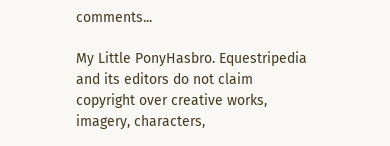comments...

My Little PonyHasbro. Equestripedia and its editors do not claim copyright over creative works, imagery, characters,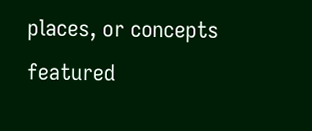places, or concepts featured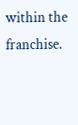within the franchise.